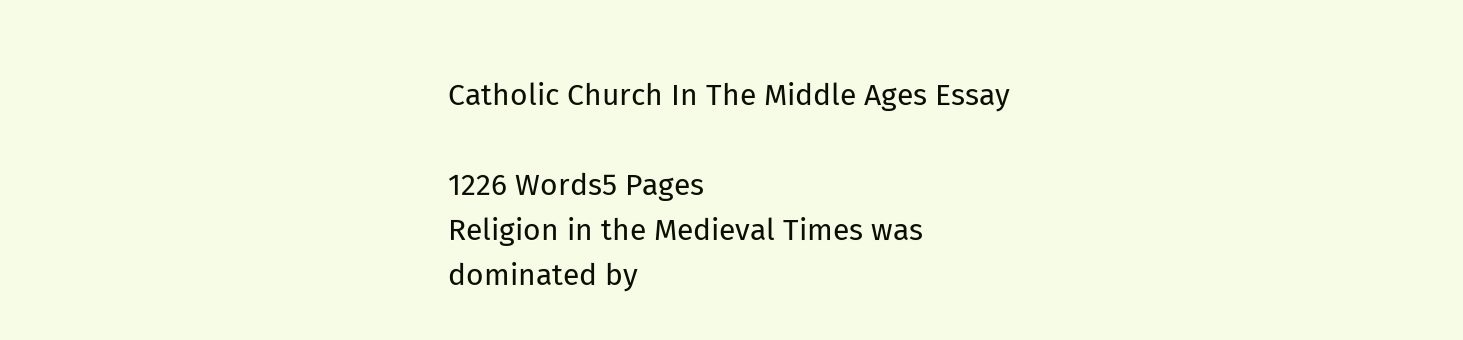Catholic Church In The Middle Ages Essay

1226 Words5 Pages
Religion in the Medieval Times was dominated by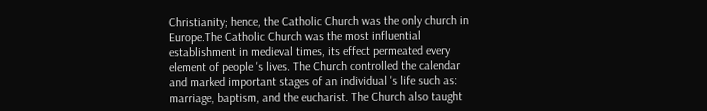Christianity; hence, the Catholic Church was the only church in Europe.The Catholic Church was the most influential establishment in medieval times, its effect permeated every element of people 's lives. The Church controlled the calendar and marked important stages of an individual 's life such as: marriage, baptism, and the eucharist. The Church also taught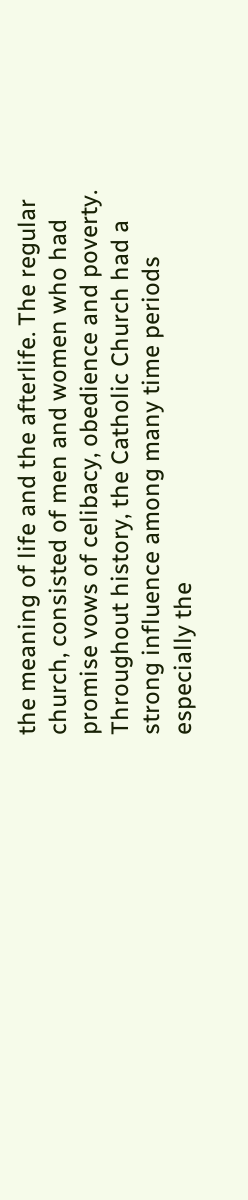the meaning of life and the afterlife. The regular church, consisted of men and women who had promise vows of celibacy, obedience and poverty. Throughout history, the Catholic Church had a strong influence among many time periods especially the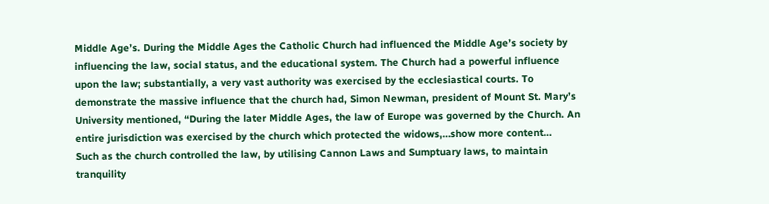Middle Age’s. During the Middle Ages the Catholic Church had influenced the Middle Age’s society by influencing the law, social status, and the educational system. The Church had a powerful influence upon the law; substantially, a very vast authority was exercised by the ecclesiastical courts. To demonstrate the massive influence that the church had, Simon Newman, president of Mount St. Mary’s University mentioned, “During the later Middle Ages, the law of Europe was governed by the Church. An entire jurisdiction was exercised by the church which protected the widows,…show more content…
Such as the church controlled the law, by utilising Cannon Laws and Sumptuary laws, to maintain tranquility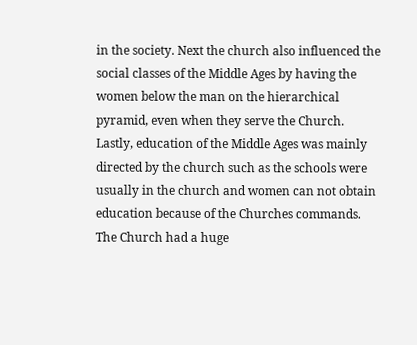in the society. Next the church also influenced the social classes of the Middle Ages by having the women below the man on the hierarchical pyramid, even when they serve the Church. Lastly, education of the Middle Ages was mainly directed by the church such as the schools were usually in the church and women can not obtain education because of the Churches commands. The Church had a huge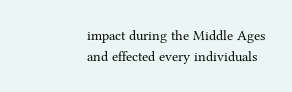impact during the Middle Ages and effected every individuals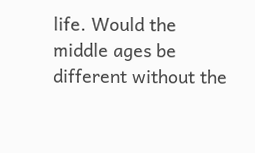life. Would the middle ages be different without the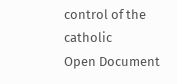control of the catholic
Open Document